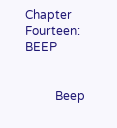Chapter Fourteen: BEEP


          Beep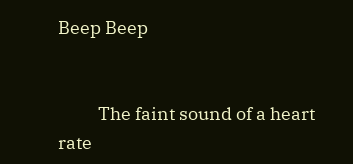Beep Beep


          The faint sound of a heart rate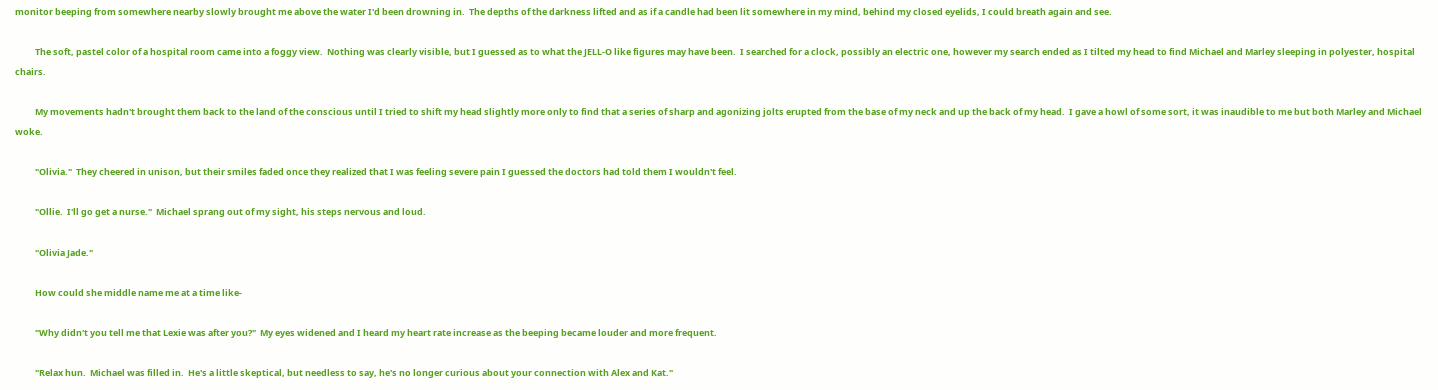monitor beeping from somewhere nearby slowly brought me above the water I'd been drowning in.  The depths of the darkness lifted and as if a candle had been lit somewhere in my mind, behind my closed eyelids, I could breath again and see.

          The soft, pastel color of a hospital room came into a foggy view.  Nothing was clearly visible, but I guessed as to what the JELL-O like figures may have been.  I searched for a clock, possibly an electric one, however my search ended as I tilted my head to find Michael and Marley sleeping in polyester, hospital chairs.

          My movements hadn't brought them back to the land of the conscious until I tried to shift my head slightly more only to find that a series of sharp and agonizing jolts erupted from the base of my neck and up the back of my head.  I gave a howl of some sort, it was inaudible to me but both Marley and Michael woke.

          "Olivia."  They cheered in unison, but their smiles faded once they realized that I was feeling severe pain I guessed the doctors had told them I wouldn't feel.

          "Ollie.  I'll go get a nurse."  Michael sprang out of my sight, his steps nervous and loud.

          "Olivia Jade."

          How could she middle name me at a time like-

          "Why didn't you tell me that Lexie was after you?"  My eyes widened and I heard my heart rate increase as the beeping became louder and more frequent.

          "Relax hun.  Michael was filled in.  He's a little skeptical, but needless to say, he's no longer curious about your connection with Alex and Kat."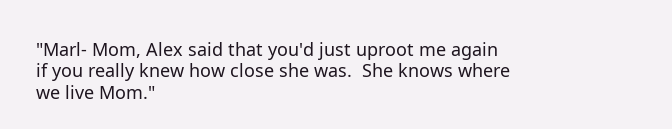"Marl- Mom, Alex said that you'd just uproot me again if you really knew how close she was.  She knows where we live Mom."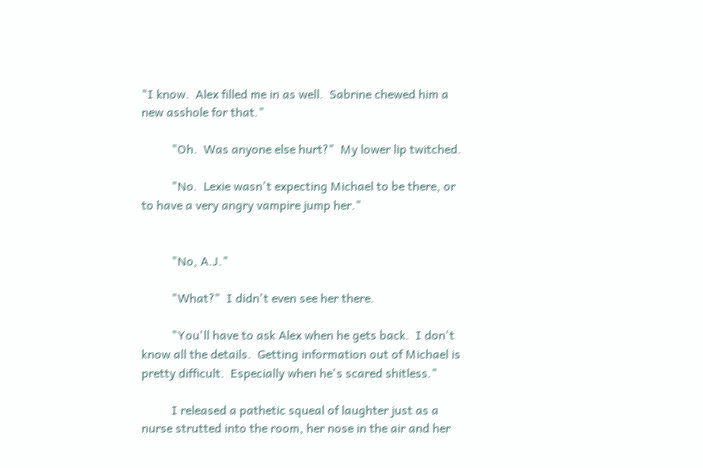"I know.  Alex filled me in as well.  Sabrine chewed him a new asshole for that."

          "Oh.  Was anyone else hurt?"  My lower lip twitched.

          "No.  Lexie wasn't expecting Michael to be there, or to have a very angry vampire jump her."


          "No, A.J."

          "What?"  I didn't even see her there.

          "You'll have to ask Alex when he gets back.  I don't know all the details.  Getting information out of Michael is pretty difficult.  Especially when he's scared shitless."

          I released a pathetic squeal of laughter just as a nurse strutted into the room, her nose in the air and her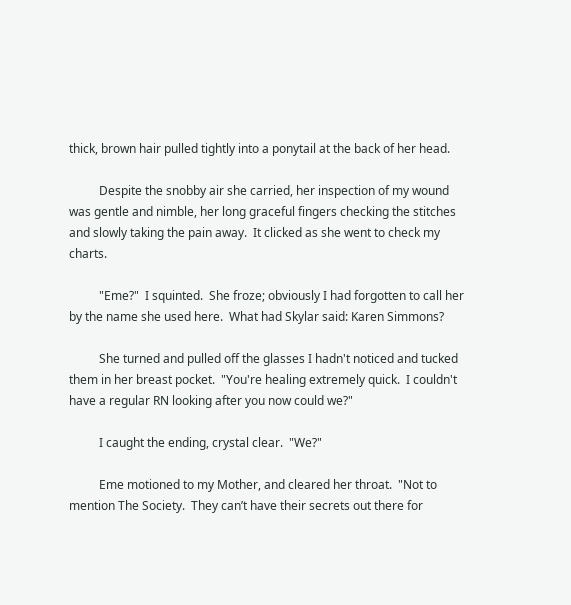thick, brown hair pulled tightly into a ponytail at the back of her head.

          Despite the snobby air she carried, her inspection of my wound was gentle and nimble, her long graceful fingers checking the stitches and slowly taking the pain away.  It clicked as she went to check my charts.

          "Eme?"  I squinted.  She froze; obviously I had forgotten to call her by the name she used here.  What had Skylar said: Karen Simmons?

          She turned and pulled off the glasses I hadn't noticed and tucked them in her breast pocket.  "You're healing extremely quick.  I couldn't have a regular RN looking after you now could we?"

          I caught the ending, crystal clear.  "We?"

          Eme motioned to my Mother, and cleared her throat.  "Not to mention The Society.  They can’t have their secrets out there for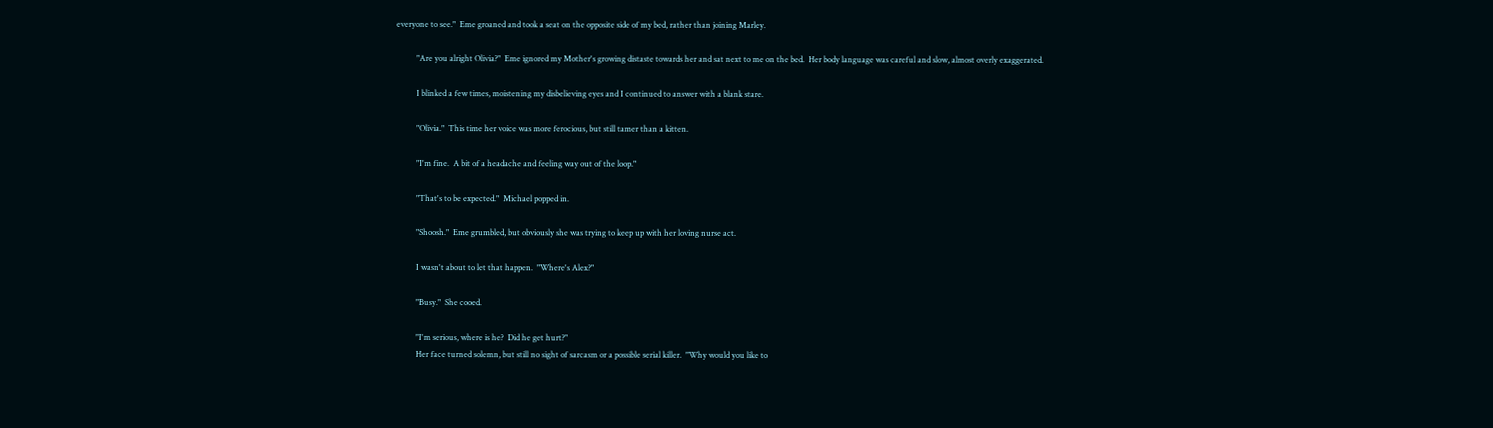everyone to see."  Eme groaned and took a seat on the opposite side of my bed, rather than joining Marley.

          "Are you alright Olivia?"  Eme ignored my Mother's growing distaste towards her and sat next to me on the bed.  Her body language was careful and slow, almost overly exaggerated.

          I blinked a few times, moistening my disbelieving eyes and I continued to answer with a blank stare.

          "Olivia."  This time her voice was more ferocious, but still tamer than a kitten.

          "I'm fine.  A bit of a headache and feeling way out of the loop."

          "That's to be expected."  Michael popped in.

          "Shoosh."  Eme grumbled, but obviously she was trying to keep up with her loving nurse act.

          I wasn't about to let that happen.  "Where's Alex?"

          "Busy."  She cooed.

          "I'm serious, where is he?  Did he get hurt?"
          Her face turned solemn, but still no sight of sarcasm or a possible serial killer.  "Why would you like to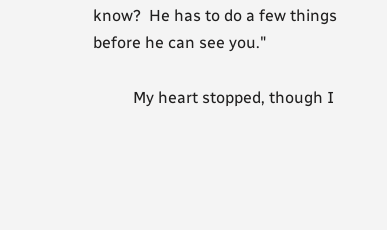know?  He has to do a few things before he can see you."

          My heart stopped, though I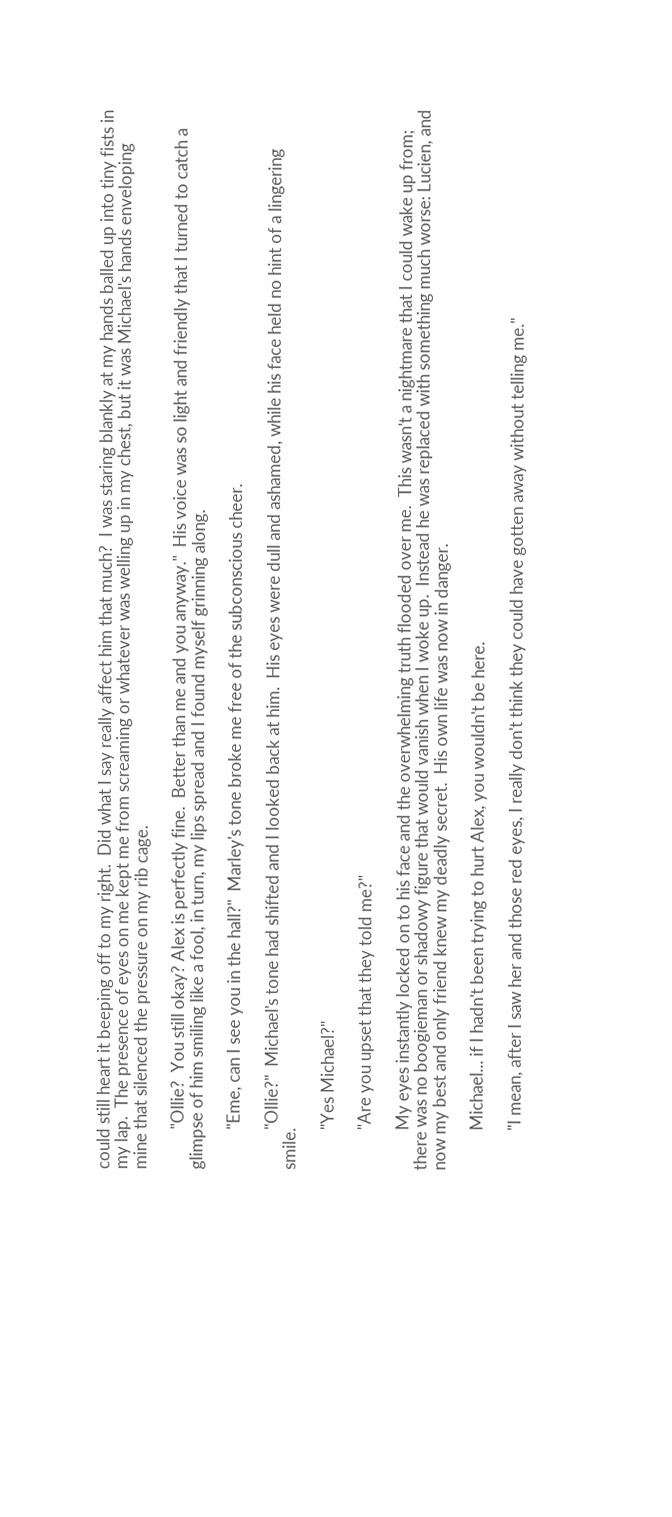could still heart it beeping off to my right.  Did what I say really affect him that much?  I was staring blankly at my hands balled up into tiny fists in my lap.  The presence of eyes on me kept me from screaming or whatever was welling up in my chest, but it was Michael's hands enveloping mine that silenced the pressure on my rib cage.

          "Ollie?  You still okay? Alex is perfectly fine.  Better than me and you anyway."  His voice was so light and friendly that I turned to catch a glimpse of him smiling like a fool, in turn, my lips spread and I found myself grinning along.

          "Eme, can I see you in the hall?"  Marley's tone broke me free of the subconscious cheer.

          "Ollie?"  Michael's tone had shifted and I looked back at him.  His eyes were dull and ashamed, while his face held no hint of a lingering smile.

          "Yes Michael?"

          "Are you upset that they told me?"

          My eyes instantly locked on to his face and the overwhelming truth flooded over me.  This wasn't a nightmare that I could wake up from; there was no boogieman or shadowy figure that would vanish when I woke up.  Instead he was replaced with something much worse: Lucien, and now my best and only friend knew my deadly secret.  His own life was now in danger.

          Michael... if I hadn't been trying to hurt Alex, you wouldn't be here.

          "I mean, after I saw her and those red eyes, I really don't think they could have gotten away without telling me."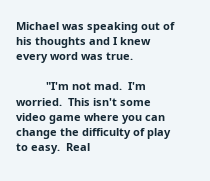Michael was speaking out of his thoughts and I knew every word was true.

          "I'm not mad.  I'm worried.  This isn't some video game where you can change the difficulty of play to easy.  Real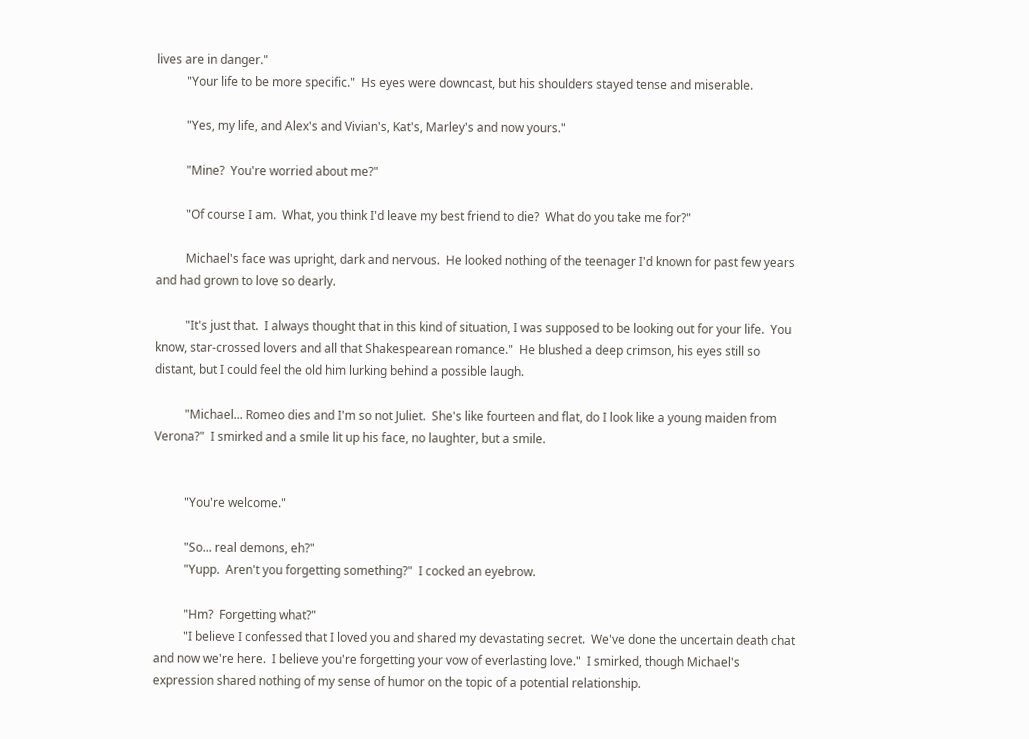lives are in danger."
          "Your life to be more specific."  Hs eyes were downcast, but his shoulders stayed tense and miserable.

          "Yes, my life, and Alex's and Vivian's, Kat's, Marley's and now yours."

          "Mine?  You're worried about me?"

          "Of course I am.  What, you think I'd leave my best friend to die?  What do you take me for?"

          Michael's face was upright, dark and nervous.  He looked nothing of the teenager I'd known for past few years and had grown to love so dearly.

          "It's just that.  I always thought that in this kind of situation, I was supposed to be looking out for your life.  You know, star-crossed lovers and all that Shakespearean romance."  He blushed a deep crimson, his eyes still so distant, but I could feel the old him lurking behind a possible laugh.

          "Michael... Romeo dies and I'm so not Juliet.  She's like fourteen and flat, do I look like a young maiden from Verona?"  I smirked and a smile lit up his face, no laughter, but a smile.


          "You're welcome."

          "So... real demons, eh?"
          "Yupp.  Aren't you forgetting something?"  I cocked an eyebrow.

          "Hm?  Forgetting what?"
          "I believe I confessed that I loved you and shared my devastating secret.  We've done the uncertain death chat and now we're here.  I believe you're forgetting your vow of everlasting love."  I smirked, though Michael's expression shared nothing of my sense of humor on the topic of a potential relationship.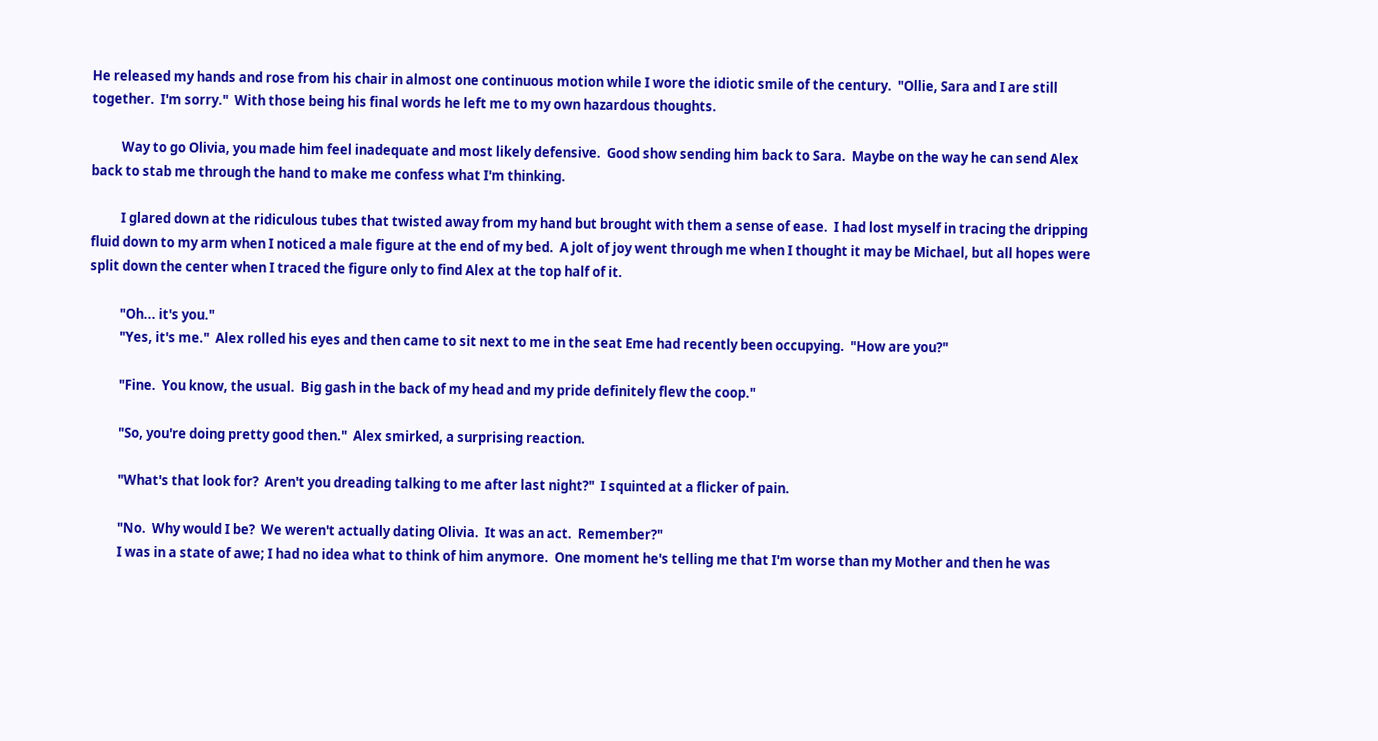He released my hands and rose from his chair in almost one continuous motion while I wore the idiotic smile of the century.  "Ollie, Sara and I are still together.  I'm sorry."  With those being his final words he left me to my own hazardous thoughts.

          Way to go Olivia, you made him feel inadequate and most likely defensive.  Good show sending him back to Sara.  Maybe on the way he can send Alex back to stab me through the hand to make me confess what I'm thinking.

          I glared down at the ridiculous tubes that twisted away from my hand but brought with them a sense of ease.  I had lost myself in tracing the dripping fluid down to my arm when I noticed a male figure at the end of my bed.  A jolt of joy went through me when I thought it may be Michael, but all hopes were split down the center when I traced the figure only to find Alex at the top half of it.

          "Oh... it's you."
          "Yes, it's me."  Alex rolled his eyes and then came to sit next to me in the seat Eme had recently been occupying.  "How are you?"

          "Fine.  You know, the usual.  Big gash in the back of my head and my pride definitely flew the coop."

          "So, you're doing pretty good then."  Alex smirked, a surprising reaction.

          "What's that look for?  Aren't you dreading talking to me after last night?"  I squinted at a flicker of pain.

          "No.  Why would I be?  We weren't actually dating Olivia.  It was an act.  Remember?"
          I was in a state of awe; I had no idea what to think of him anymore.  One moment he's telling me that I'm worse than my Mother and then he was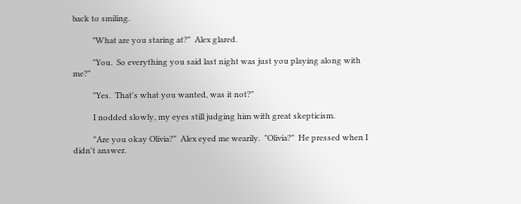back to smiling.

          "What are you staring at?"  Alex glared.

          "You.  So everything you said last night was just you playing along with me?"

          "Yes.  That's what you wanted, was it not?"

          I nodded slowly, my eyes still judging him with great skepticism.

          "Are you okay Olivia?"  Alex eyed me wearily.  "Olivia?"  He pressed when I didn't answer.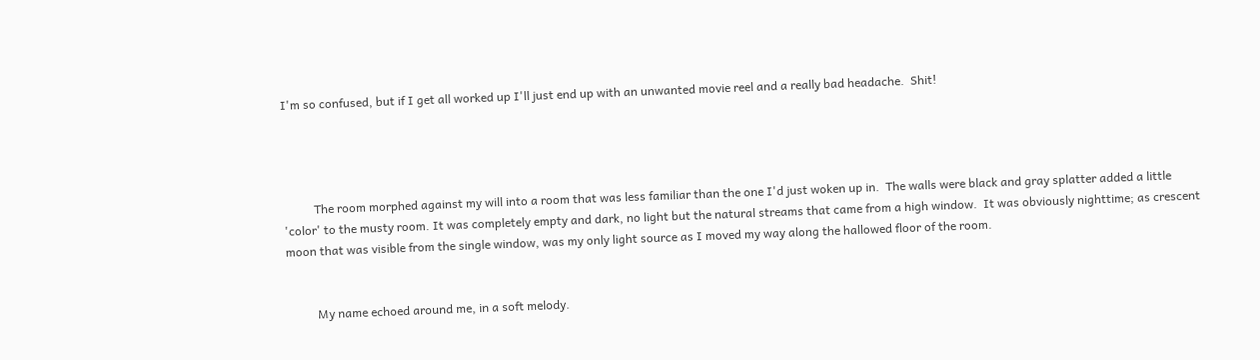I'm so confused, but if I get all worked up I'll just end up with an unwanted movie reel and a really bad headache.  Shit!




          The room morphed against my will into a room that was less familiar than the one I'd just woken up in.  The walls were black and gray splatter added a little 'color' to the musty room. It was completely empty and dark, no light but the natural streams that came from a high window.  It was obviously nighttime; as crescent moon that was visible from the single window, was my only light source as I moved my way along the hallowed floor of the room.


          My name echoed around me, in a soft melody.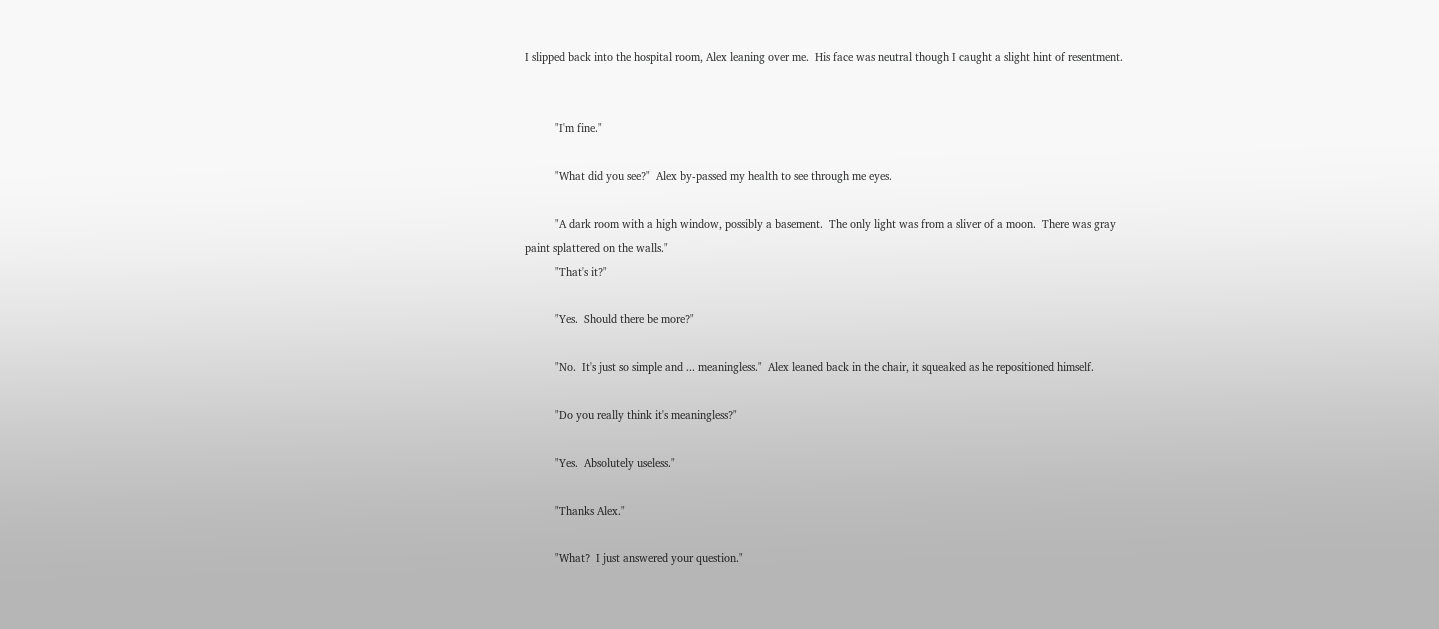I slipped back into the hospital room, Alex leaning over me.  His face was neutral though I caught a slight hint of resentment.


          "I'm fine."

          "What did you see?"  Alex by-passed my health to see through me eyes.

          "A dark room with a high window, possibly a basement.  The only light was from a sliver of a moon.  There was gray paint splattered on the walls."
          "That's it?"

          "Yes.  Should there be more?"

          "No.  It's just so simple and ... meaningless."  Alex leaned back in the chair, it squeaked as he repositioned himself.

          "Do you really think it's meaningless?"

          "Yes.  Absolutely useless."

          "Thanks Alex."

          "What?  I just answered your question."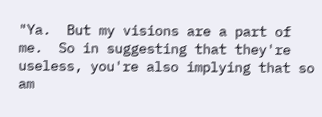"Ya.  But my visions are a part of me.  So in suggesting that they're useless, you're also implying that so am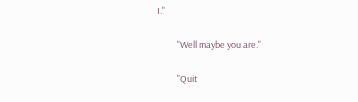I."

          "Well maybe you are."

          "Quit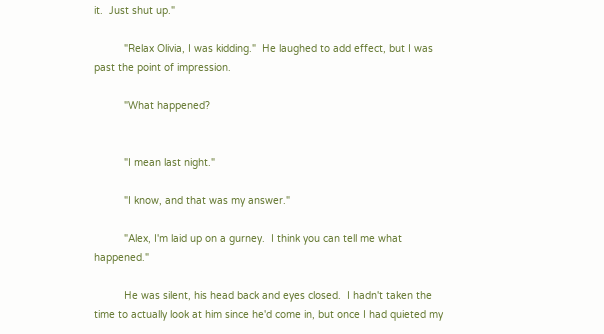it.  Just shut up."

          "Relax Olivia, I was kidding."  He laughed to add effect, but I was past the point of impression.

          "What happened?


          "I mean last night."

          "I know, and that was my answer."

          "Alex, I'm laid up on a gurney.  I think you can tell me what happened."

          He was silent, his head back and eyes closed.  I hadn't taken the time to actually look at him since he'd come in, but once I had quieted my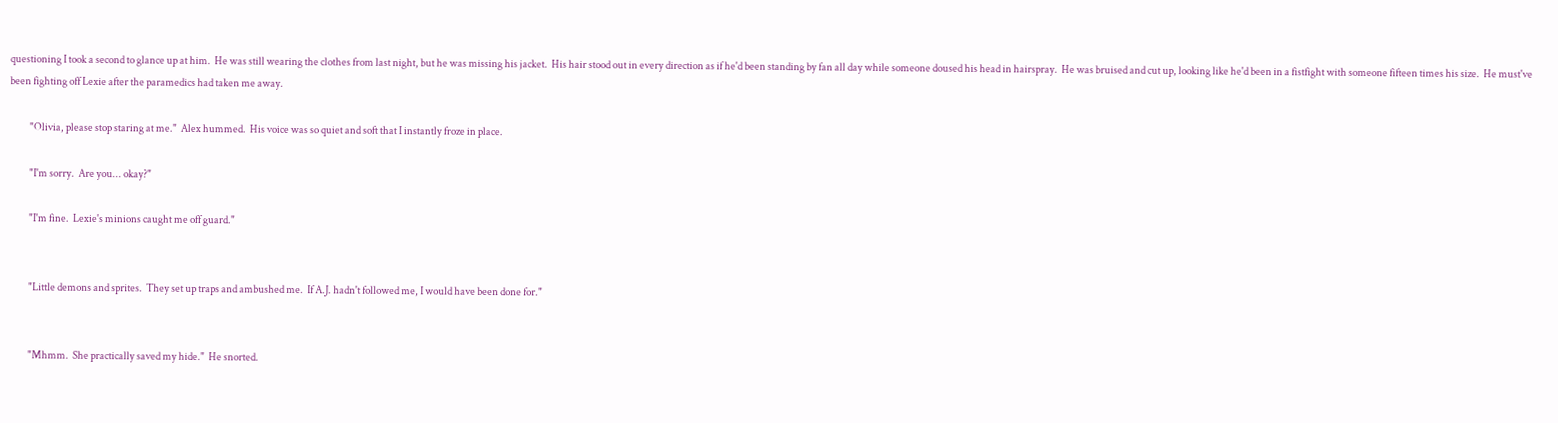questioning I took a second to glance up at him.  He was still wearing the clothes from last night, but he was missing his jacket.  His hair stood out in every direction as if he'd been standing by fan all day while someone doused his head in hairspray.  He was bruised and cut up, looking like he'd been in a fistfight with someone fifteen times his size.  He must've been fighting off Lexie after the paramedics had taken me away.

          "Olivia, please stop staring at me."  Alex hummed.  His voice was so quiet and soft that I instantly froze in place.

          "I'm sorry.  Are you... okay?"

          "I'm fine.  Lexie's minions caught me off guard."


          "Little demons and sprites.  They set up traps and ambushed me.  If A.J. hadn't followed me, I would have been done for."


          "Mhmm.  She practically saved my hide."  He snorted.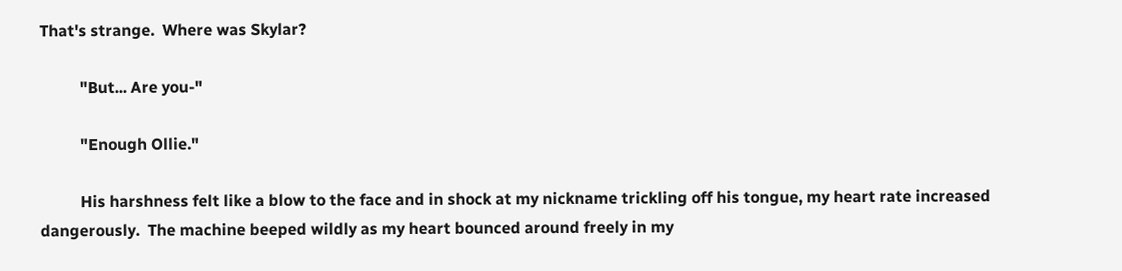That's strange.  Where was Skylar?

          "But... Are you-"

          "Enough Ollie."

          His harshness felt like a blow to the face and in shock at my nickname trickling off his tongue, my heart rate increased dangerously.  The machine beeped wildly as my heart bounced around freely in my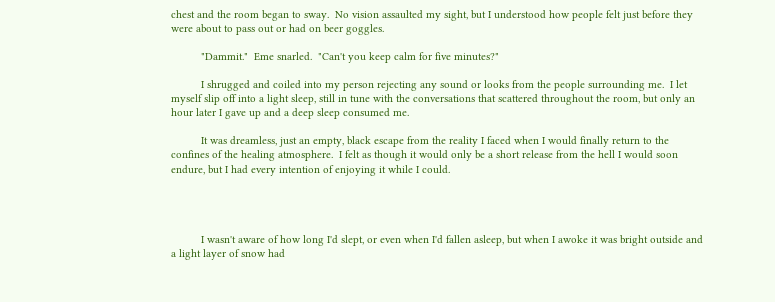chest and the room began to sway.  No vision assaulted my sight, but I understood how people felt just before they were about to pass out or had on beer goggles.

          "Dammit."  Eme snarled.  "Can't you keep calm for five minutes?"

          I shrugged and coiled into my person rejecting any sound or looks from the people surrounding me.  I let myself slip off into a light sleep, still in tune with the conversations that scattered throughout the room, but only an hour later I gave up and a deep sleep consumed me.

          It was dreamless, just an empty, black escape from the reality I faced when I would finally return to the confines of the healing atmosphere.  I felt as though it would only be a short release from the hell I would soon endure, but I had every intention of enjoying it while I could.




          I wasn't aware of how long I'd slept, or even when I'd fallen asleep, but when I awoke it was bright outside and a light layer of snow had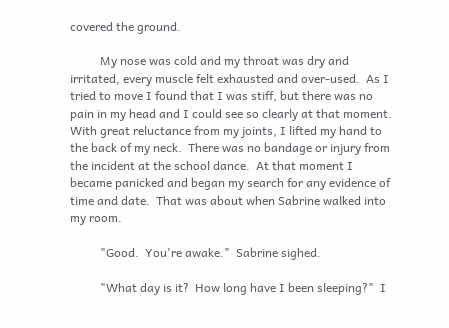covered the ground.

          My nose was cold and my throat was dry and irritated, every muscle felt exhausted and over-used.  As I tried to move I found that I was stiff, but there was no pain in my head and I could see so clearly at that moment.  With great reluctance from my joints, I lifted my hand to the back of my neck.  There was no bandage or injury from the incident at the school dance.  At that moment I became panicked and began my search for any evidence of time and date.  That was about when Sabrine walked into my room.

          "Good.  You're awake."  Sabrine sighed.

          "What day is it?  How long have I been sleeping?"  I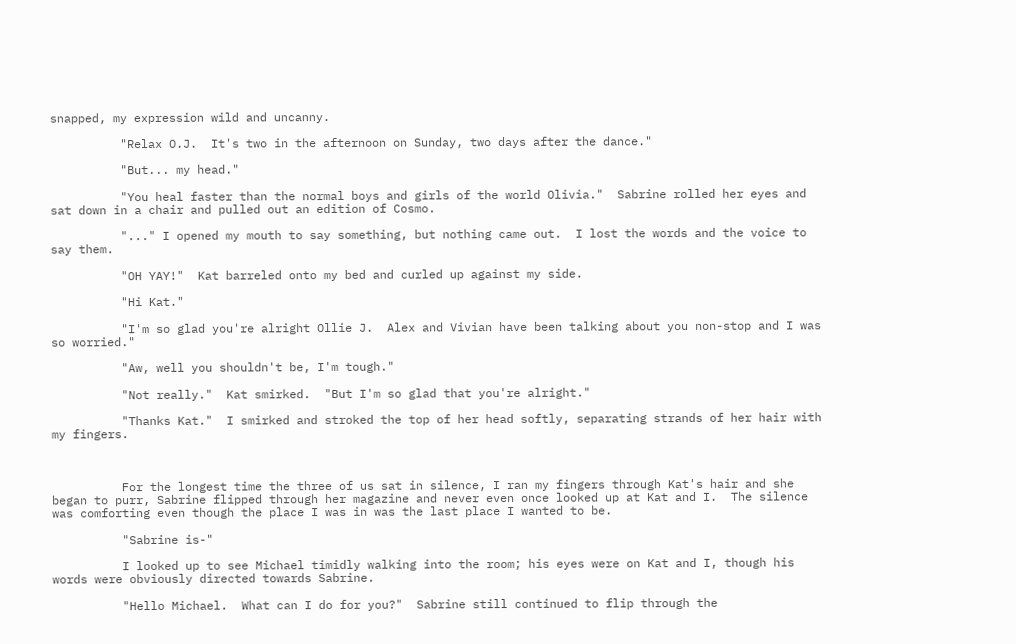snapped, my expression wild and uncanny.

          "Relax O.J.  It's two in the afternoon on Sunday, two days after the dance."

          "But... my head."

          "You heal faster than the normal boys and girls of the world Olivia."  Sabrine rolled her eyes and sat down in a chair and pulled out an edition of Cosmo.

          "..." I opened my mouth to say something, but nothing came out.  I lost the words and the voice to say them.

          "OH YAY!"  Kat barreled onto my bed and curled up against my side.

          "Hi Kat."

          "I'm so glad you're alright Ollie J.  Alex and Vivian have been talking about you non-stop and I was so worried."

          "Aw, well you shouldn't be, I'm tough."

          "Not really."  Kat smirked.  "But I'm so glad that you're alright."

          "Thanks Kat."  I smirked and stroked the top of her head softly, separating strands of her hair with my fingers.



          For the longest time the three of us sat in silence, I ran my fingers through Kat's hair and she began to purr, Sabrine flipped through her magazine and never even once looked up at Kat and I.  The silence was comforting even though the place I was in was the last place I wanted to be.

          "Sabrine is-"

          I looked up to see Michael timidly walking into the room; his eyes were on Kat and I, though his words were obviously directed towards Sabrine.

          "Hello Michael.  What can I do for you?"  Sabrine still continued to flip through the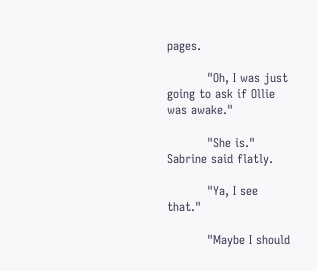pages.

          "Oh, I was just going to ask if Ollie was awake."

          "She is."  Sabrine said flatly.

          "Ya, I see that."

          "Maybe I should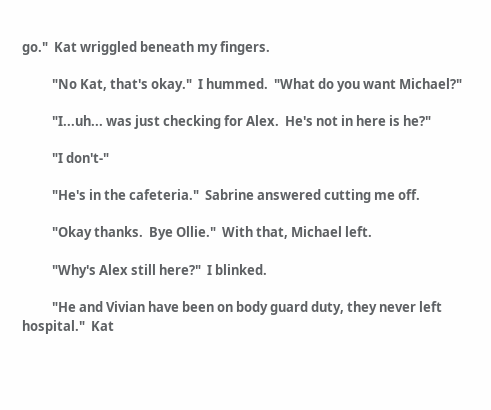go."  Kat wriggled beneath my fingers.

          "No Kat, that's okay."  I hummed.  "What do you want Michael?"

          "I...uh... was just checking for Alex.  He's not in here is he?"

          "I don't-"

          "He's in the cafeteria."  Sabrine answered cutting me off.

          "Okay thanks.  Bye Ollie."  With that, Michael left.

          "Why's Alex still here?"  I blinked.

          "He and Vivian have been on body guard duty, they never left hospital."  Kat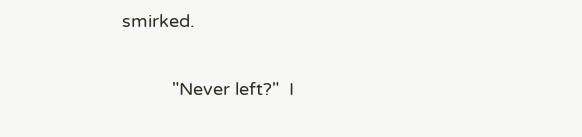smirked.

          "Never left?"  I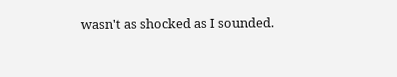wasn't as shocked as I sounded.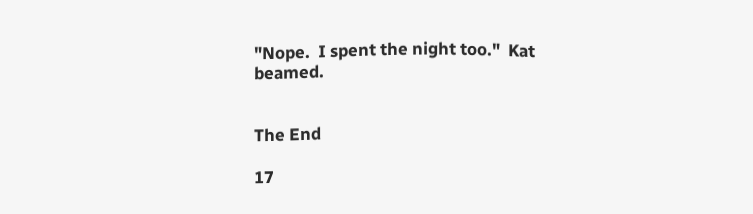"Nope.  I spent the night too."  Kat beamed.


The End

17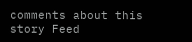comments about this story Feed